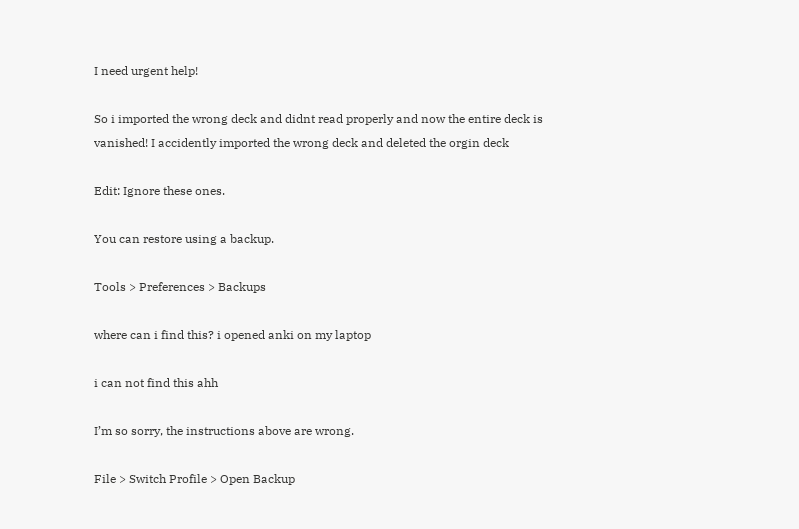I need urgent help!

So i imported the wrong deck and didnt read properly and now the entire deck is vanished! I accidently imported the wrong deck and deleted the orgin deck

Edit: Ignore these ones.

You can restore using a backup.

Tools > Preferences > Backups

where can i find this? i opened anki on my laptop

i can not find this ahh

I’m so sorry, the instructions above are wrong.

File > Switch Profile > Open Backup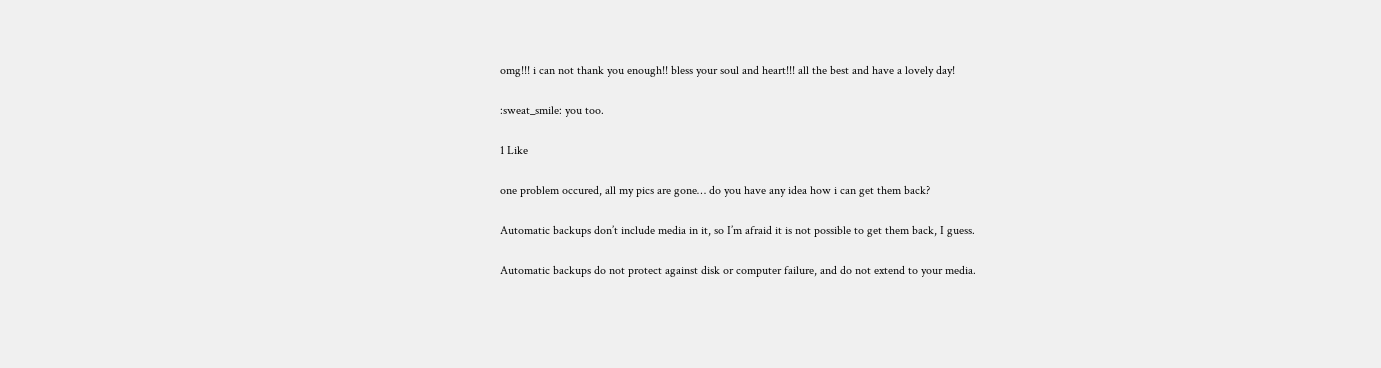omg!!! i can not thank you enough!! bless your soul and heart!!! all the best and have a lovely day!

:sweat_smile: you too.

1 Like

one problem occured, all my pics are gone… do you have any idea how i can get them back?

Automatic backups don’t include media in it, so I’m afraid it is not possible to get them back, I guess.

Automatic backups do not protect against disk or computer failure, and do not extend to your media.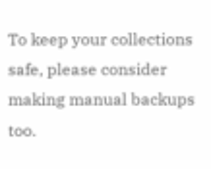To keep your collections safe, please consider making manual backups too.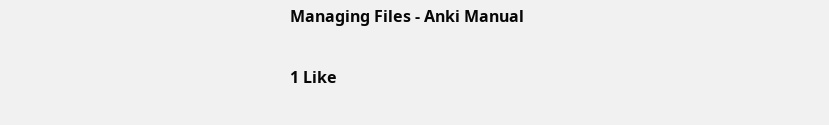Managing Files - Anki Manual

1 Like